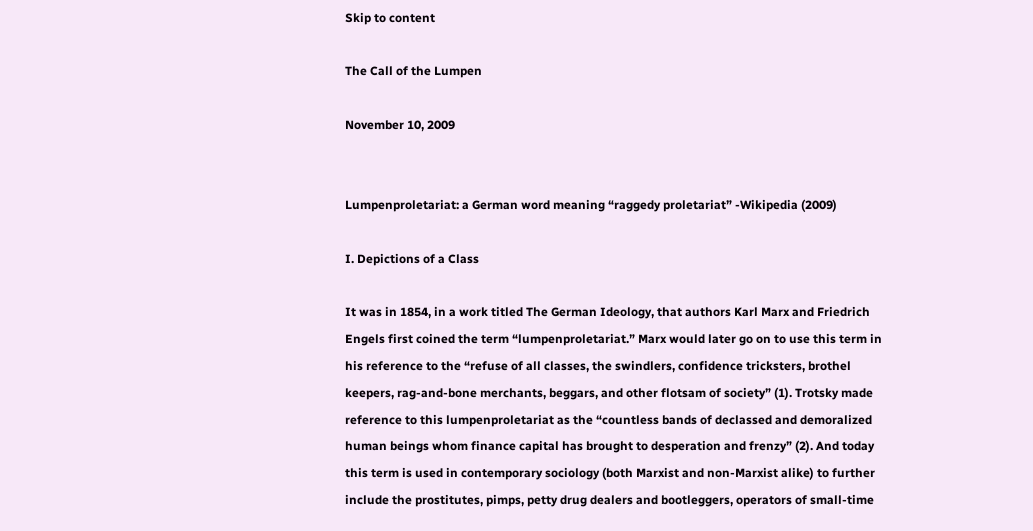Skip to content

The Call of the Lumpen

November 10, 2009


Lumpenproletariat: a German word meaning “raggedy proletariat” -Wikipedia (2009)

I. Depictions of a Class

It was in 1854, in a work titled The German Ideology, that authors Karl Marx and Friedrich Engels first coined the term “lumpenproletariat.” Marx would later go on to use this term in his reference to the “refuse of all classes, the swindlers, confidence tricksters, brothel keepers, rag-and-bone merchants, beggars, and other flotsam of society” (1). Trotsky made reference to this lumpenproletariat as the “countless bands of declassed and demoralized human beings whom finance capital has brought to desperation and frenzy” (2). And today this term is used in contemporary sociology (both Marxist and non-Marxist alike) to further include the prostitutes, pimps, petty drug dealers and bootleggers, operators of small-time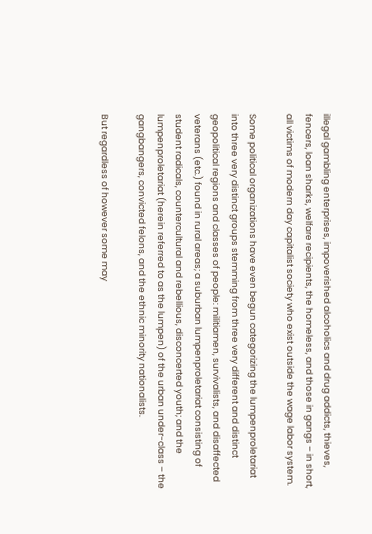illegal gambling enterprises, impoverished alcoholics and drug addicts, thieves, fencers, loan sharks, welfare recipients, the homeless, and those in gangs – in short, all victims of modern day capitalist society who exist outside the wage labor system.

Some political organizations have even begun categorizing the lumpenproletariat into three very distinct groups stemming from three very different and distinct geopolitical regions and classes of people: militiamen, survivalists, and disaffected veterans (etc.) found in rural areas; a suburban lumpenproletariat consisting of student radicals, countercultural and rebellious, disconcerted youth; and the lumpenproletariat (herein referred to as the lumpen) of the urban under-class – the gangbangers, convicted felons, and the ethnic minority nationalists.

But regardless of however some may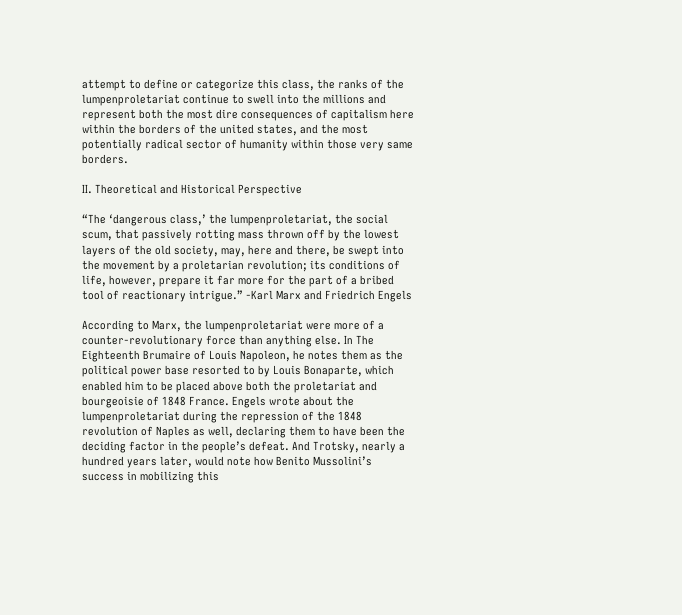attempt to define or categorize this class, the ranks of the lumpenproletariat continue to swell into the millions and represent both the most dire consequences of capitalism here within the borders of the united states, and the most potentially radical sector of humanity within those very same borders.

II. Theoretical and Historical Perspective

“The ‘dangerous class,’ the lumpenproletariat, the social scum, that passively rotting mass thrown off by the lowest layers of the old society, may, here and there, be swept into the movement by a proletarian revolution; its conditions of life, however, prepare it far more for the part of a bribed tool of reactionary intrigue.” -Karl Marx and Friedrich Engels

According to Marx, the lumpenproletariat were more of a counter-revolutionary force than anything else. In The Eighteenth Brumaire of Louis Napoleon, he notes them as the political power base resorted to by Louis Bonaparte, which enabled him to be placed above both the proletariat and bourgeoisie of 1848 France. Engels wrote about the lumpenproletariat during the repression of the 1848 revolution of Naples as well, declaring them to have been the deciding factor in the people’s defeat. And Trotsky, nearly a hundred years later, would note how Benito Mussolini’s success in mobilizing this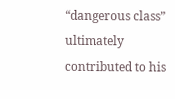“dangerous class” ultimately contributed to his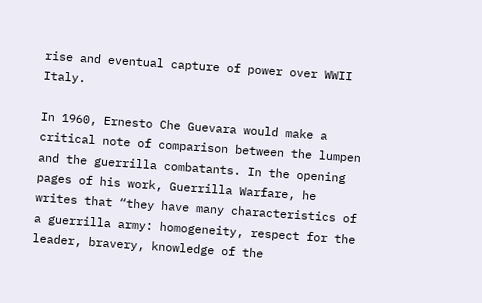rise and eventual capture of power over WWII Italy.

In 1960, Ernesto Che Guevara would make a critical note of comparison between the lumpen and the guerrilla combatants. In the opening pages of his work, Guerrilla Warfare, he writes that “they have many characteristics of a guerrilla army: homogeneity, respect for the leader, bravery, knowledge of the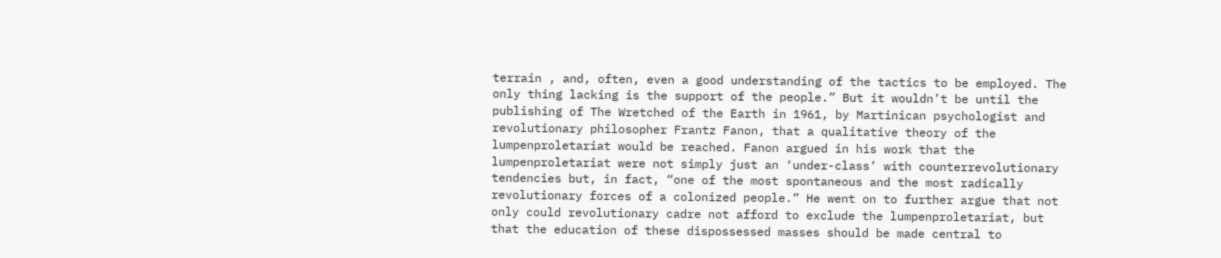terrain , and, often, even a good understanding of the tactics to be employed. The only thing lacking is the support of the people.” But it wouldn’t be until the publishing of The Wretched of the Earth in 1961, by Martinican psychologist and revolutionary philosopher Frantz Fanon, that a qualitative theory of the lumpenproletariat would be reached. Fanon argued in his work that the lumpenproletariat were not simply just an ‘under-class’ with counterrevolutionary tendencies but, in fact, “one of the most spontaneous and the most radically revolutionary forces of a colonized people.” He went on to further argue that not only could revolutionary cadre not afford to exclude the lumpenproletariat, but that the education of these dispossessed masses should be made central to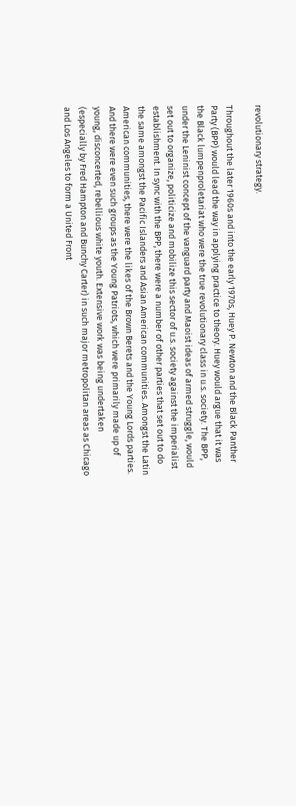revolutionary strategy.

Throughout the later 1960s and into the early 1970s, Huey P. Newton and the Black Panther Party (BPP) would lead the way in applying practice to theory. Huey would argue that it was the Black lumpenproletariat who were the true revolutionary class in u.s. society. The BPP, under the Leninist concept of the vanguard party and Maoist ideas of armed struggle, would set out to organize, politicize and mobilize this sector of u.s. society against the imperialist establishment. In sync with the BPP, there were a number of other parties that set out to do the same amongst the Pacific Islanders and Asian American communities. Amongst the Latin American communities, there were the likes of the Brown Berets and the Young Lords parties. And there were even such groups as the Young Patriots, which were primarily made up of young, disconcerted, rebellious white youth. Extensive work was being undertaken (especially by Fred Hampton and Bunchy Carter) in such major metropolitan areas as Chicago and Los Angeles to form a United Front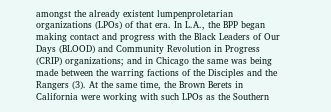amongst the already existent lumpenproletarian organizations (LPOs) of that era. In L.A., the BPP began making contact and progress with the Black Leaders of Our Days (BLOOD) and Community Revolution in Progress (CRIP) organizations; and in Chicago the same was being made between the warring factions of the Disciples and the Rangers (3). At the same time, the Brown Berets in California were working with such LPOs as the Southern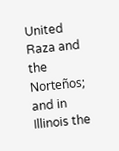United Raza and the Norteños; and in Illinois the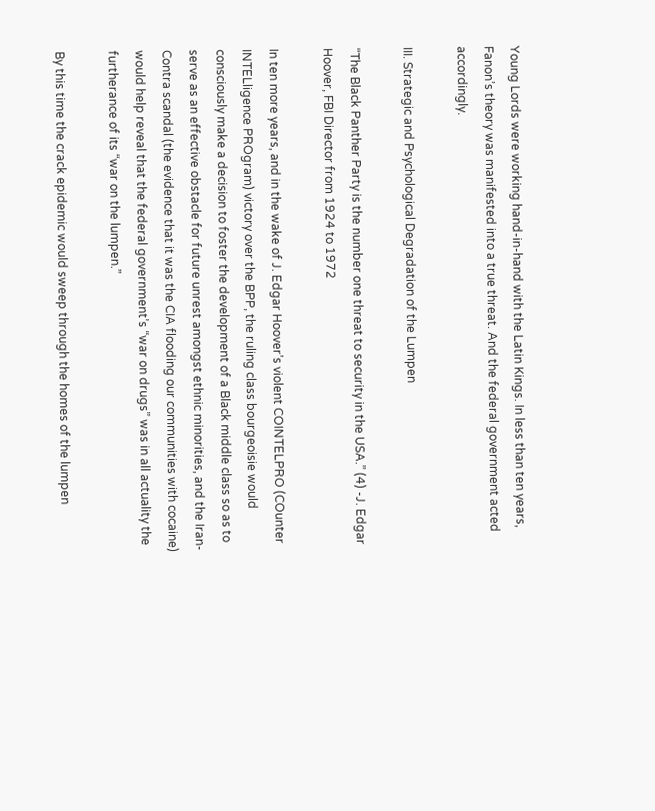Young Lords were working hand-in-hand with the Latin Kings. In less than ten years, Fanon’s theory was manifested into a true threat. And the federal government acted accordingly.

III. Strategic and Psychological Degradation of the Lumpen

“The Black Panther Party is the number one threat to security in the USA.” (4) -J. Edgar Hoover, FBI Director from 1924 to 1972

In ten more years, and in the wake of J. Edgar Hoover’s violent COINTELPRO (COunter INTELligence PROgram) victory over the BPP, the ruling class bourgeoisie would consciously make a decision to foster the development of a Black middle class so as to serve as an effective obstacle for future unrest amongst ethnic minorities, and the Iran-Contra scandal (the evidence that it was the CIA flooding our communities with cocaine) would help reveal that the federal government’s “war on drugs” was in all actuality the furtherance of its “war on the lumpen.”

By this time the crack epidemic would sweep through the homes of the lumpen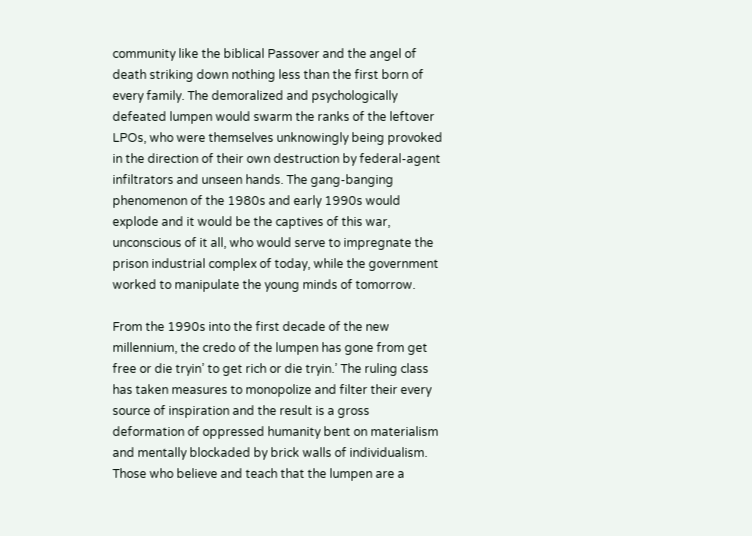community like the biblical Passover and the angel of death striking down nothing less than the first born of every family. The demoralized and psychologically defeated lumpen would swarm the ranks of the leftover LPOs, who were themselves unknowingly being provoked in the direction of their own destruction by federal-agent infiltrators and unseen hands. The gang-banging phenomenon of the 1980s and early 1990s would explode and it would be the captives of this war, unconscious of it all, who would serve to impregnate the prison industrial complex of today, while the government worked to manipulate the young minds of tomorrow.

From the 1990s into the first decade of the new millennium, the credo of the lumpen has gone from get free or die tryin’ to get rich or die tryin.’ The ruling class has taken measures to monopolize and filter their every source of inspiration and the result is a gross deformation of oppressed humanity bent on materialism and mentally blockaded by brick walls of individualism. Those who believe and teach that the lumpen are a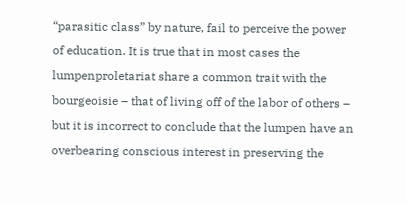“parasitic class” by nature, fail to perceive the power of education. It is true that in most cases the lumpenproletariat share a common trait with the bourgeoisie – that of living off of the labor of others – but it is incorrect to conclude that the lumpen have an overbearing conscious interest in preserving the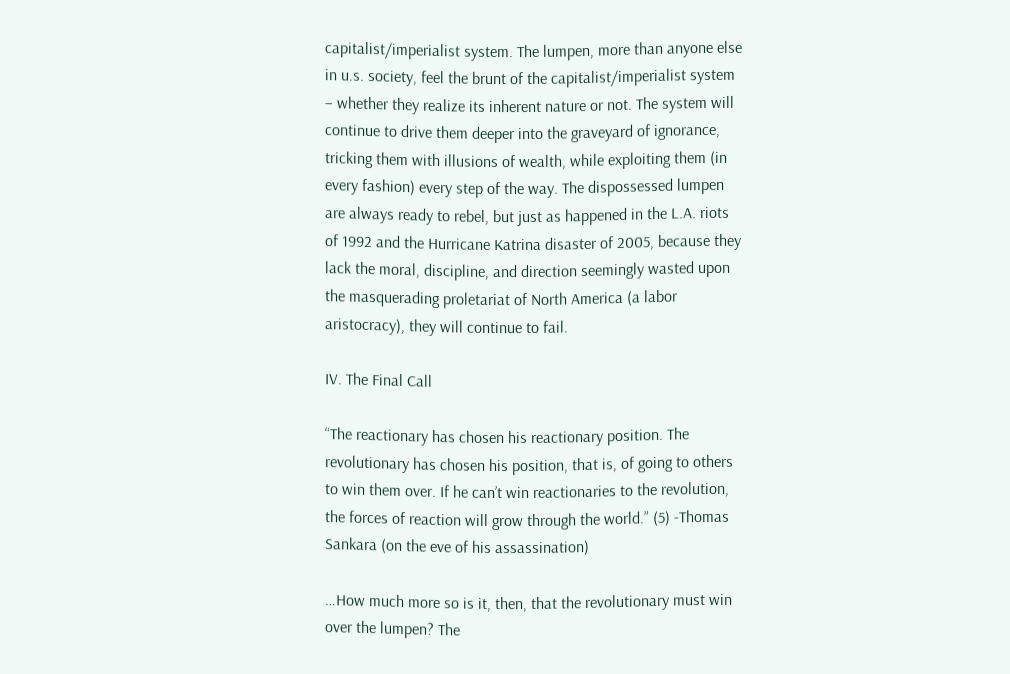capitalist/imperialist system. The lumpen, more than anyone else in u.s. society, feel the brunt of the capitalist/imperialist system – whether they realize its inherent nature or not. The system will continue to drive them deeper into the graveyard of ignorance, tricking them with illusions of wealth, while exploiting them (in every fashion) every step of the way. The dispossessed lumpen are always ready to rebel, but just as happened in the L.A. riots of 1992 and the Hurricane Katrina disaster of 2005, because they lack the moral, discipline, and direction seemingly wasted upon the masquerading proletariat of North America (a labor aristocracy), they will continue to fail.

IV. The Final Call

“The reactionary has chosen his reactionary position. The revolutionary has chosen his position, that is, of going to others to win them over. If he can’t win reactionaries to the revolution, the forces of reaction will grow through the world.” (5) -Thomas Sankara (on the eve of his assassination)

…How much more so is it, then, that the revolutionary must win over the lumpen? The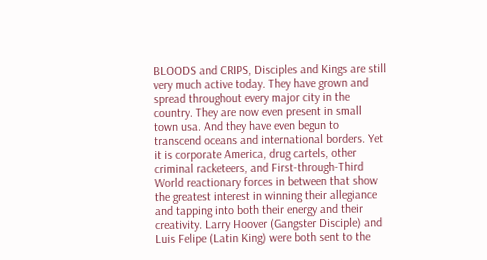BLOODS and CRIPS, Disciples and Kings are still very much active today. They have grown and spread throughout every major city in the country. They are now even present in small town usa. And they have even begun to transcend oceans and international borders. Yet it is corporate America, drug cartels, other criminal racketeers, and First-through-Third World reactionary forces in between that show the greatest interest in winning their allegiance and tapping into both their energy and their creativity. Larry Hoover (Gangster Disciple) and Luis Felipe (Latin King) were both sent to the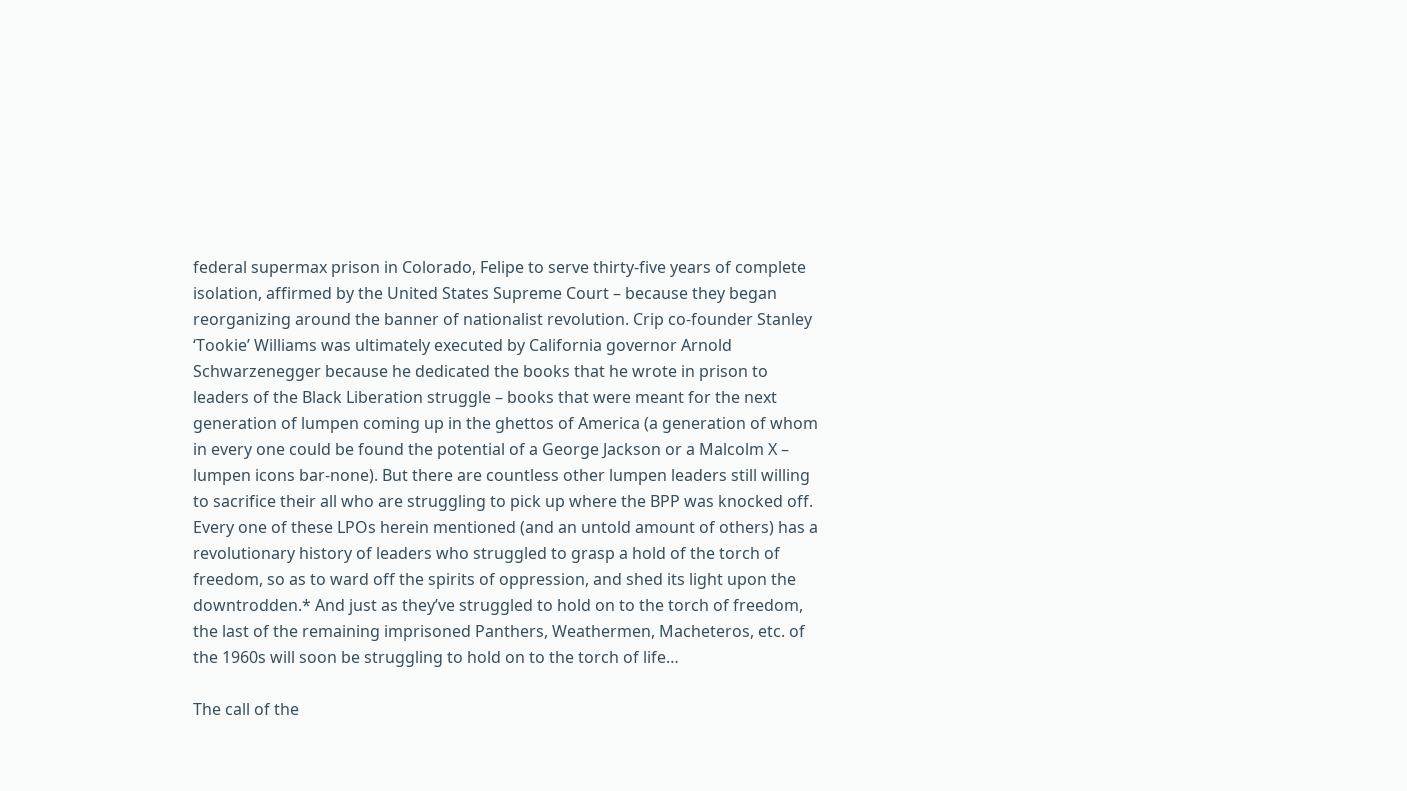federal supermax prison in Colorado, Felipe to serve thirty-five years of complete isolation, affirmed by the United States Supreme Court – because they began reorganizing around the banner of nationalist revolution. Crip co-founder Stanley ‘Tookie’ Williams was ultimately executed by California governor Arnold Schwarzenegger because he dedicated the books that he wrote in prison to leaders of the Black Liberation struggle – books that were meant for the next generation of lumpen coming up in the ghettos of America (a generation of whom in every one could be found the potential of a George Jackson or a Malcolm X – lumpen icons bar-none). But there are countless other lumpen leaders still willing to sacrifice their all who are struggling to pick up where the BPP was knocked off. Every one of these LPOs herein mentioned (and an untold amount of others) has a revolutionary history of leaders who struggled to grasp a hold of the torch of freedom, so as to ward off the spirits of oppression, and shed its light upon the downtrodden.* And just as they’ve struggled to hold on to the torch of freedom, the last of the remaining imprisoned Panthers, Weathermen, Macheteros, etc. of the 1960s will soon be struggling to hold on to the torch of life…

The call of the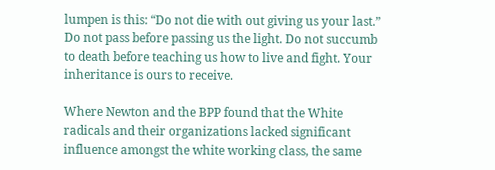lumpen is this: “Do not die with out giving us your last.” Do not pass before passing us the light. Do not succumb to death before teaching us how to live and fight. Your inheritance is ours to receive.

Where Newton and the BPP found that the White radicals and their organizations lacked significant influence amongst the white working class, the same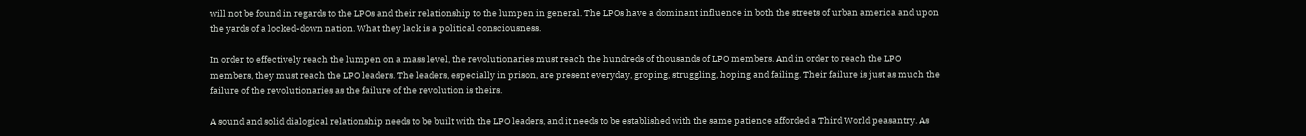will not be found in regards to the LPOs and their relationship to the lumpen in general. The LPOs have a dominant influence in both the streets of urban america and upon the yards of a locked-down nation. What they lack is a political consciousness.

In order to effectively reach the lumpen on a mass level, the revolutionaries must reach the hundreds of thousands of LPO members. And in order to reach the LPO members, they must reach the LPO leaders. The leaders, especially in prison, are present everyday, groping, struggling, hoping and failing. Their failure is just as much the failure of the revolutionaries as the failure of the revolution is theirs.

A sound and solid dialogical relationship needs to be built with the LPO leaders, and it needs to be established with the same patience afforded a Third World peasantry. As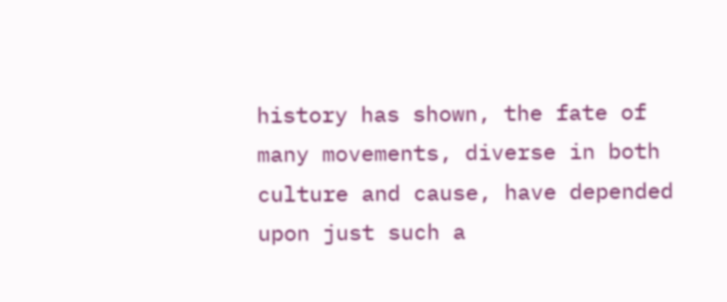history has shown, the fate of many movements, diverse in both culture and cause, have depended upon just such a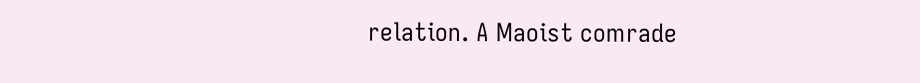relation. A Maoist comrade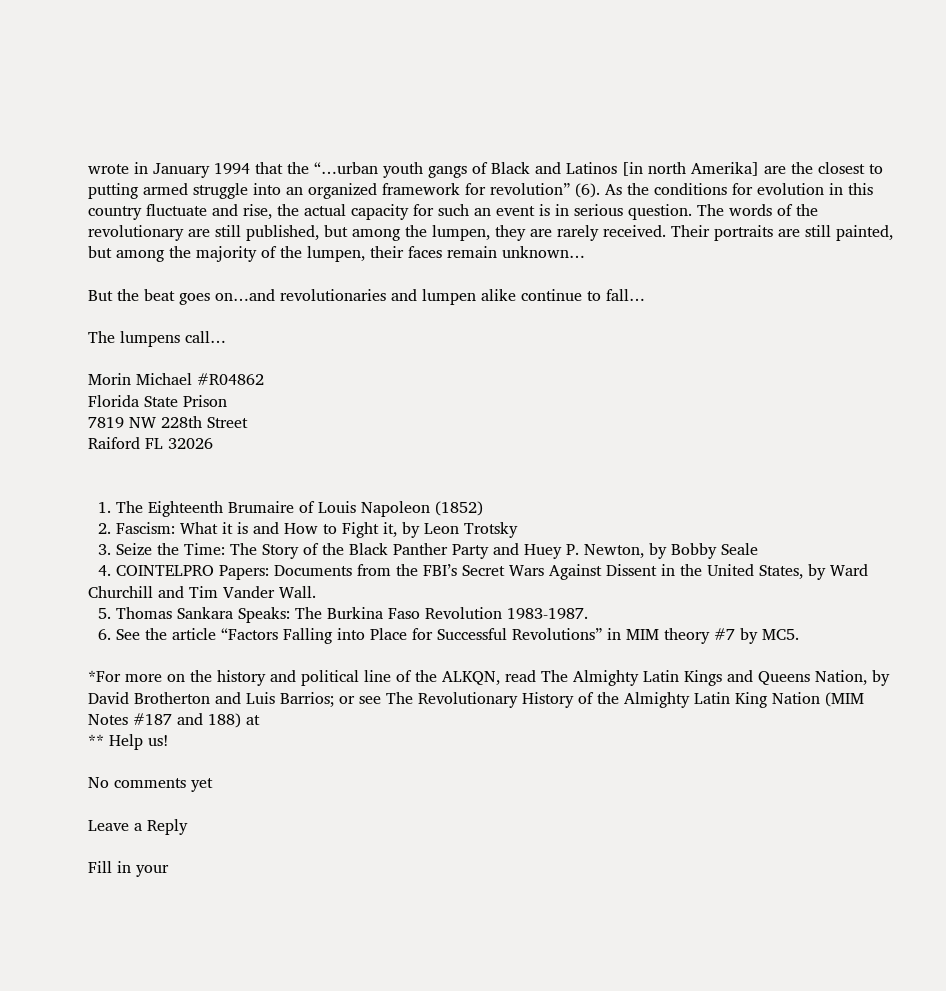wrote in January 1994 that the “…urban youth gangs of Black and Latinos [in north Amerika] are the closest to putting armed struggle into an organized framework for revolution” (6). As the conditions for evolution in this country fluctuate and rise, the actual capacity for such an event is in serious question. The words of the revolutionary are still published, but among the lumpen, they are rarely received. Their portraits are still painted, but among the majority of the lumpen, their faces remain unknown…

But the beat goes on…and revolutionaries and lumpen alike continue to fall…

The lumpens call…

Morin Michael #R04862
Florida State Prison
7819 NW 228th Street
Raiford FL 32026


  1. The Eighteenth Brumaire of Louis Napoleon (1852)
  2. Fascism: What it is and How to Fight it, by Leon Trotsky
  3. Seize the Time: The Story of the Black Panther Party and Huey P. Newton, by Bobby Seale
  4. COINTELPRO Papers: Documents from the FBI’s Secret Wars Against Dissent in the United States, by Ward Churchill and Tim Vander Wall.
  5. Thomas Sankara Speaks: The Burkina Faso Revolution 1983-1987.
  6. See the article “Factors Falling into Place for Successful Revolutions” in MIM theory #7 by MC5.

*For more on the history and political line of the ALKQN, read The Almighty Latin Kings and Queens Nation, by David Brotherton and Luis Barrios; or see The Revolutionary History of the Almighty Latin King Nation (MIM Notes #187 and 188) at
** Help us!

No comments yet

Leave a Reply

Fill in your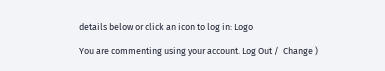details below or click an icon to log in: Logo

You are commenting using your account. Log Out /  Change )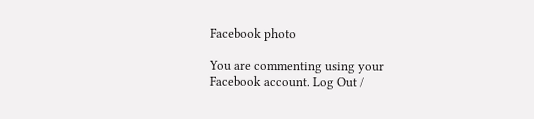Facebook photo

You are commenting using your Facebook account. Log Out /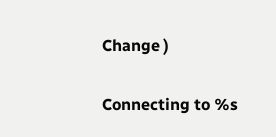Change )

Connecting to %s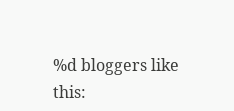%d bloggers like this: